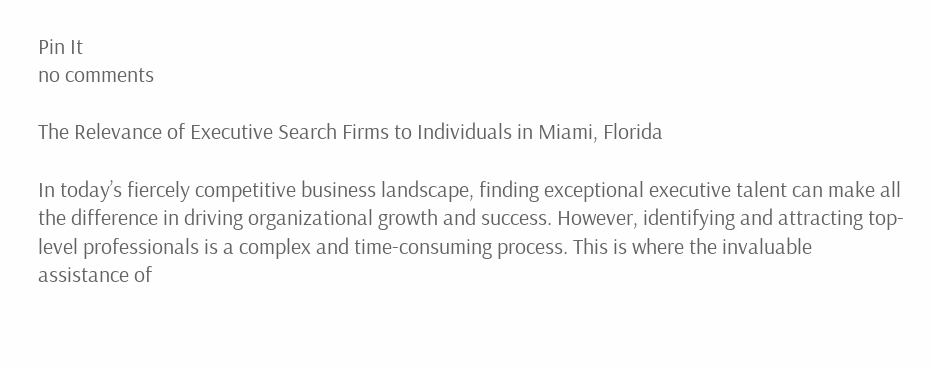Pin It
no comments

The Relevance of Executive Search Firms to Individuals in Miami, Florida

In today’s fiercely competitive business landscape, finding exceptional executive talent can make all the difference in driving organizational growth and success. However, identifying and attracting top-level professionals is a complex and time-consuming process. This is where the invaluable assistance of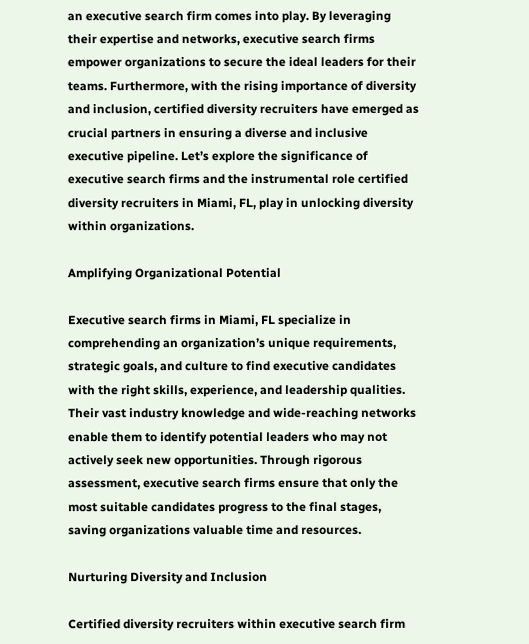an executive search firm comes into play. By leveraging their expertise and networks, executive search firms empower organizations to secure the ideal leaders for their teams. Furthermore, with the rising importance of diversity and inclusion, certified diversity recruiters have emerged as crucial partners in ensuring a diverse and inclusive executive pipeline. Let’s explore the significance of executive search firms and the instrumental role certified diversity recruiters in Miami, FL, play in unlocking diversity within organizations.

Amplifying Organizational Potential

Executive search firms in Miami, FL specialize in comprehending an organization’s unique requirements, strategic goals, and culture to find executive candidates with the right skills, experience, and leadership qualities. Their vast industry knowledge and wide-reaching networks enable them to identify potential leaders who may not actively seek new opportunities. Through rigorous assessment, executive search firms ensure that only the most suitable candidates progress to the final stages, saving organizations valuable time and resources.

Nurturing Diversity and Inclusion

Certified diversity recruiters within executive search firm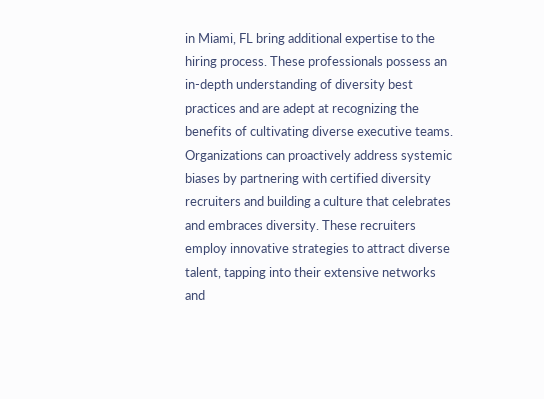in Miami, FL bring additional expertise to the hiring process. These professionals possess an in-depth understanding of diversity best practices and are adept at recognizing the benefits of cultivating diverse executive teams. Organizations can proactively address systemic biases by partnering with certified diversity recruiters and building a culture that celebrates and embraces diversity. These recruiters employ innovative strategies to attract diverse talent, tapping into their extensive networks and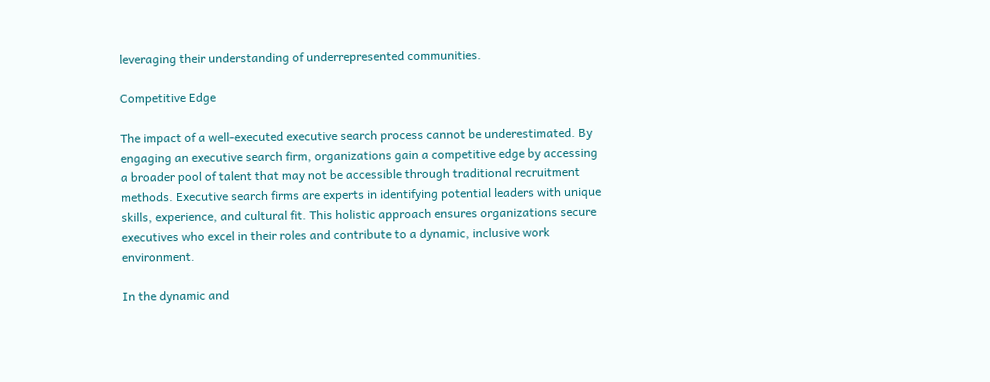leveraging their understanding of underrepresented communities.

Competitive Edge

The impact of a well-executed executive search process cannot be underestimated. By engaging an executive search firm, organizations gain a competitive edge by accessing a broader pool of talent that may not be accessible through traditional recruitment methods. Executive search firms are experts in identifying potential leaders with unique skills, experience, and cultural fit. This holistic approach ensures organizations secure executives who excel in their roles and contribute to a dynamic, inclusive work environment.

In the dynamic and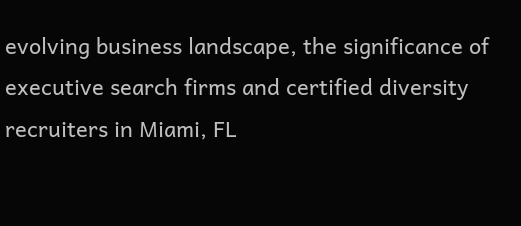evolving business landscape, the significance of executive search firms and certified diversity recruiters in Miami, FL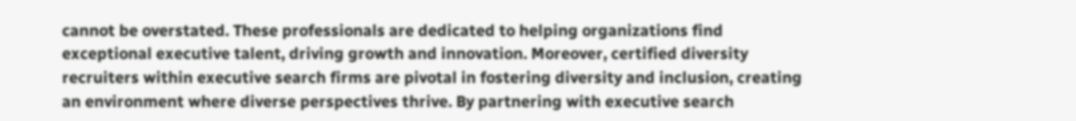cannot be overstated. These professionals are dedicated to helping organizations find exceptional executive talent, driving growth and innovation. Moreover, certified diversity recruiters within executive search firms are pivotal in fostering diversity and inclusion, creating an environment where diverse perspectives thrive. By partnering with executive search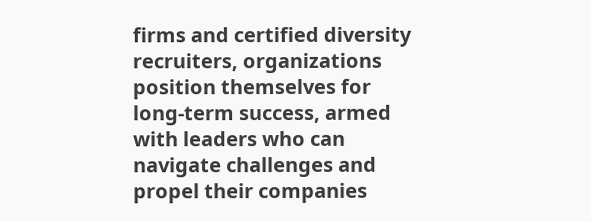firms and certified diversity recruiters, organizations position themselves for long-term success, armed with leaders who can navigate challenges and propel their companies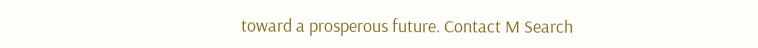toward a prosperous future. Contact M Search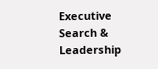Executive Search & Leadership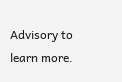Advisory to learn more.